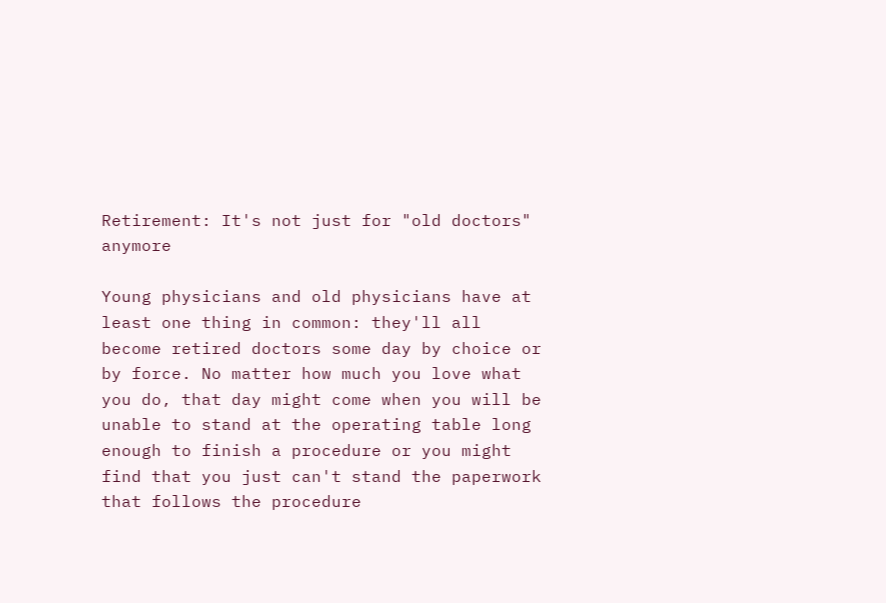Retirement: It's not just for "old doctors" anymore

Young physicians and old physicians have at least one thing in common: they'll all become retired doctors some day by choice or by force. No matter how much you love what you do, that day might come when you will be unable to stand at the operating table long enough to finish a procedure or you might find that you just can't stand the paperwork that follows the procedure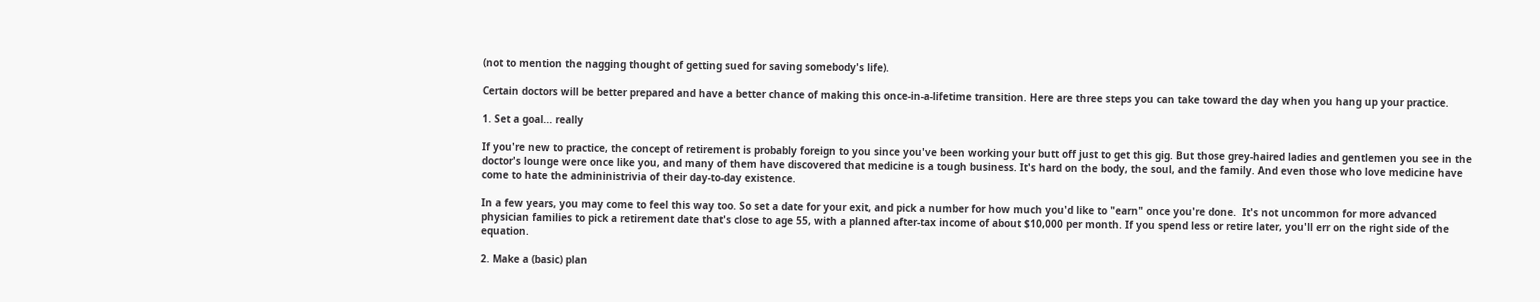(not to mention the nagging thought of getting sued for saving somebody's life).

Certain doctors will be better prepared and have a better chance of making this once-in-a-lifetime transition. Here are three steps you can take toward the day when you hang up your practice.

1. Set a goal... really

If you're new to practice, the concept of retirement is probably foreign to you since you've been working your butt off just to get this gig. But those grey-haired ladies and gentlemen you see in the doctor's lounge were once like you, and many of them have discovered that medicine is a tough business. It's hard on the body, the soul, and the family. And even those who love medicine have come to hate the admininistrivia of their day-to-day existence.

In a few years, you may come to feel this way too. So set a date for your exit, and pick a number for how much you'd like to "earn" once you're done.  It's not uncommon for more advanced physician families to pick a retirement date that's close to age 55, with a planned after-tax income of about $10,000 per month. If you spend less or retire later, you'll err on the right side of the equation.

2. Make a (basic) plan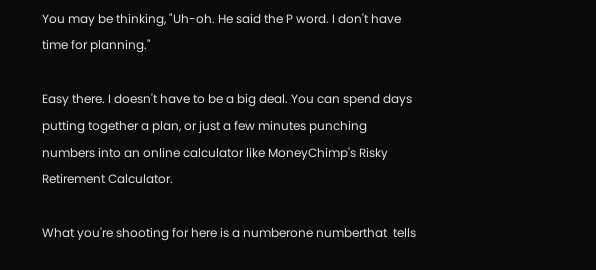You may be thinking, "Uh-oh. He said the P word. I don't have time for planning."

Easy there. I doesn't have to be a big deal. You can spend days putting together a plan, or just a few minutes punching numbers into an online calculator like MoneyChimp's Risky Retirement Calculator.

What you're shooting for here is a numberone numberthat  tells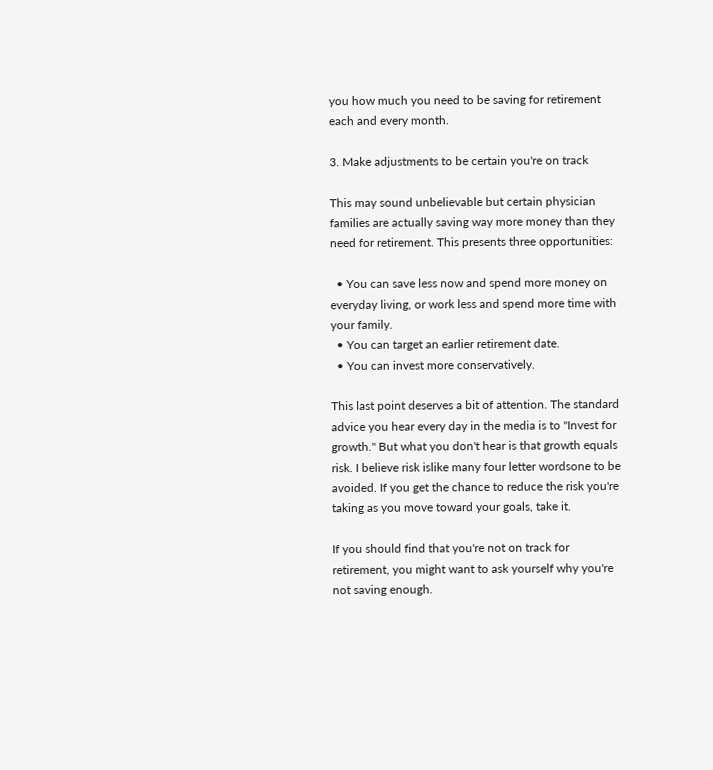you how much you need to be saving for retirement each and every month.

3. Make adjustments to be certain you're on track

This may sound unbelievable but certain physician families are actually saving way more money than they need for retirement. This presents three opportunities:

  • You can save less now and spend more money on everyday living, or work less and spend more time with your family.
  • You can target an earlier retirement date.
  • You can invest more conservatively.

This last point deserves a bit of attention. The standard advice you hear every day in the media is to "Invest for growth." But what you don't hear is that growth equals risk. I believe risk islike many four letter wordsone to be avoided. If you get the chance to reduce the risk you're taking as you move toward your goals, take it.

If you should find that you're not on track for retirement, you might want to ask yourself why you're not saving enough.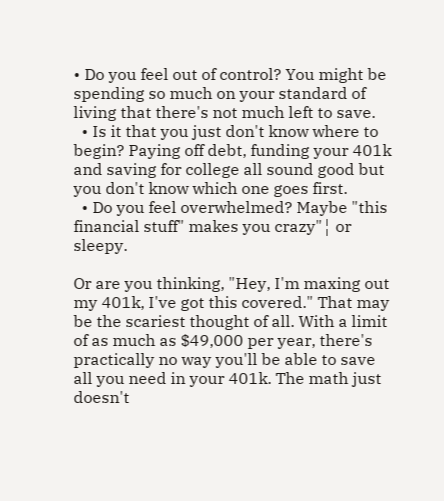• Do you feel out of control? You might be spending so much on your standard of living that there's not much left to save.
  • Is it that you just don't know where to begin? Paying off debt, funding your 401k and saving for college all sound good but you don't know which one goes first.
  • Do you feel overwhelmed? Maybe "this financial stuff" makes you crazy"¦ or sleepy.

Or are you thinking, "Hey, I'm maxing out my 401k, I've got this covered." That may be the scariest thought of all. With a limit of as much as $49,000 per year, there's practically no way you'll be able to save all you need in your 401k. The math just doesn't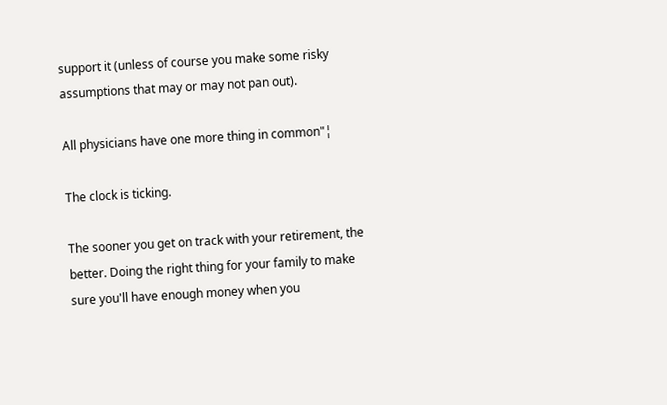support it (unless of course you make some risky assumptions that may or may not pan out).

All physicians have one more thing in common"¦

The clock is ticking.

The sooner you get on track with your retirement, the better. Doing the right thing for your family to make sure you'll have enough money when you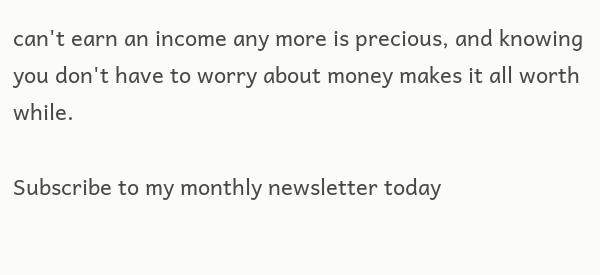can't earn an income any more is precious, and knowing you don't have to worry about money makes it all worth while.

Subscribe to my monthly newsletter today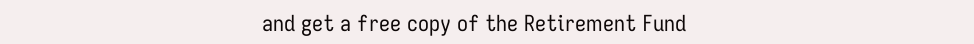and get a free copy of the Retirement Fund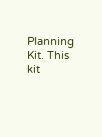Planning Kit. This kit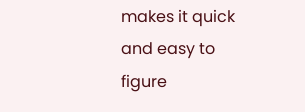makes it quick and easy to figure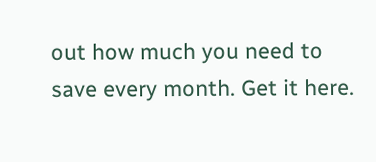out how much you need to save every month. Get it here.